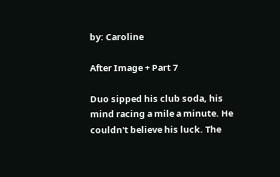by: Caroline

After Image + Part 7

Duo sipped his club soda, his mind racing a mile a minute. He couldn't believe his luck. The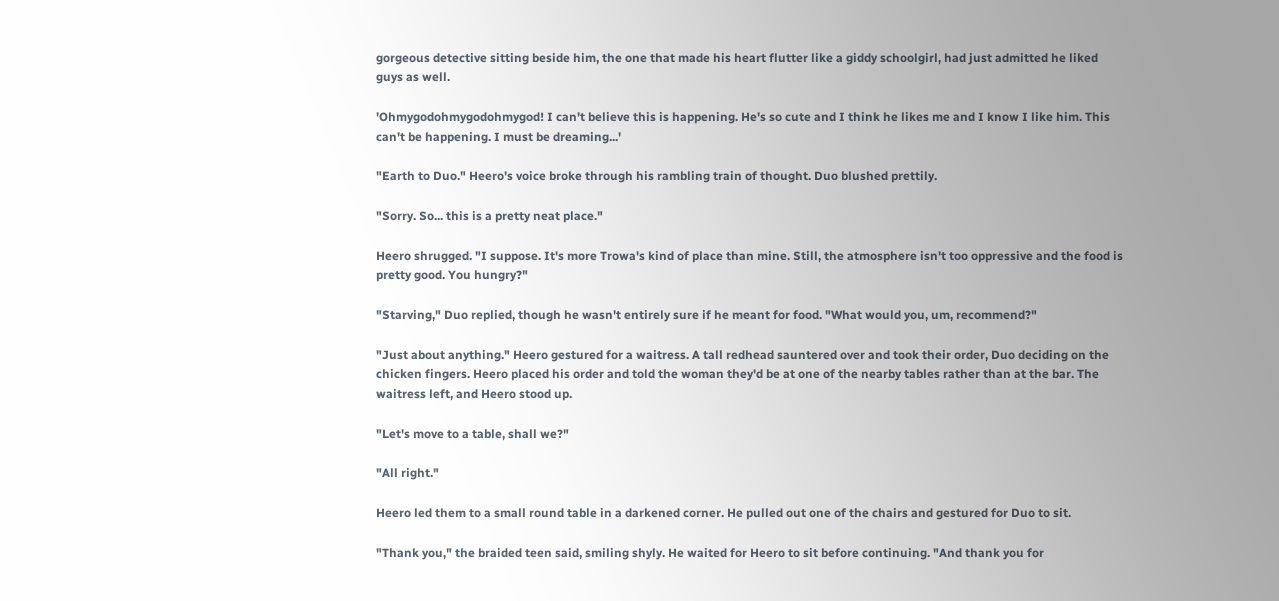gorgeous detective sitting beside him, the one that made his heart flutter like a giddy schoolgirl, had just admitted he liked guys as well.

'Ohmygodohmygodohmygod! I can't believe this is happening. He's so cute and I think he likes me and I know I like him. This can't be happening. I must be dreaming...'

"Earth to Duo." Heero's voice broke through his rambling train of thought. Duo blushed prettily.

"Sorry. So... this is a pretty neat place."

Heero shrugged. "I suppose. It's more Trowa's kind of place than mine. Still, the atmosphere isn't too oppressive and the food is pretty good. You hungry?"

"Starving," Duo replied, though he wasn't entirely sure if he meant for food. "What would you, um, recommend?"

"Just about anything." Heero gestured for a waitress. A tall redhead sauntered over and took their order, Duo deciding on the chicken fingers. Heero placed his order and told the woman they'd be at one of the nearby tables rather than at the bar. The waitress left, and Heero stood up.

"Let's move to a table, shall we?"

"All right."

Heero led them to a small round table in a darkened corner. He pulled out one of the chairs and gestured for Duo to sit.

"Thank you," the braided teen said, smiling shyly. He waited for Heero to sit before continuing. "And thank you for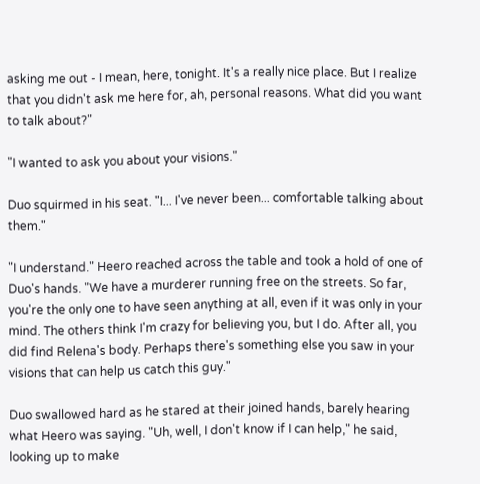asking me out - I mean, here, tonight. It's a really nice place. But I realize that you didn't ask me here for, ah, personal reasons. What did you want to talk about?"

"I wanted to ask you about your visions."

Duo squirmed in his seat. "I... I've never been... comfortable talking about them."

"I understand." Heero reached across the table and took a hold of one of Duo's hands. "We have a murderer running free on the streets. So far, you're the only one to have seen anything at all, even if it was only in your mind. The others think I'm crazy for believing you, but I do. After all, you did find Relena's body. Perhaps there's something else you saw in your visions that can help us catch this guy."

Duo swallowed hard as he stared at their joined hands, barely hearing what Heero was saying. "Uh, well, I don't know if I can help," he said, looking up to make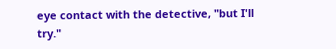eye contact with the detective, "but I'll try."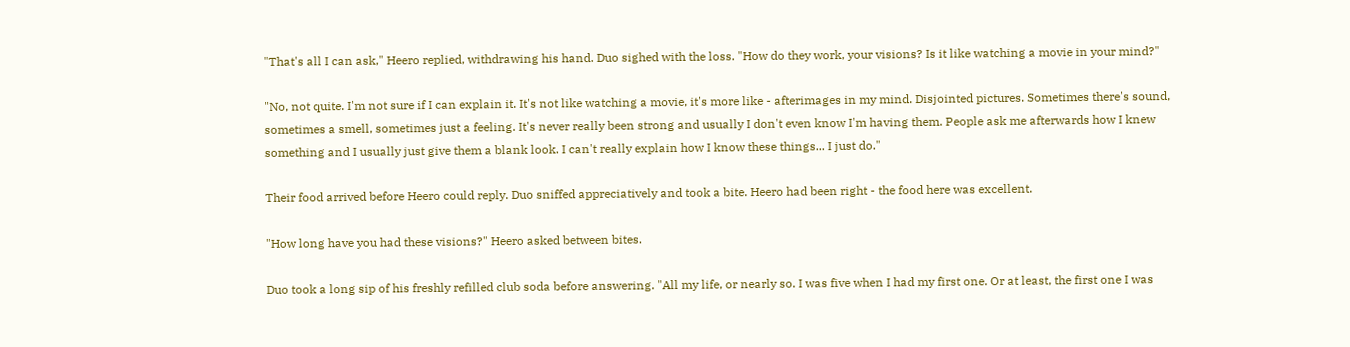"That's all I can ask," Heero replied, withdrawing his hand. Duo sighed with the loss. "How do they work, your visions? Is it like watching a movie in your mind?"

"No, not quite. I'm not sure if I can explain it. It's not like watching a movie, it's more like - afterimages in my mind. Disjointed pictures. Sometimes there's sound, sometimes a smell, sometimes just a feeling. It's never really been strong and usually I don't even know I'm having them. People ask me afterwards how I knew something and I usually just give them a blank look. I can't really explain how I know these things... I just do."

Their food arrived before Heero could reply. Duo sniffed appreciatively and took a bite. Heero had been right - the food here was excellent.

"How long have you had these visions?" Heero asked between bites.

Duo took a long sip of his freshly refilled club soda before answering. "All my life, or nearly so. I was five when I had my first one. Or at least, the first one I was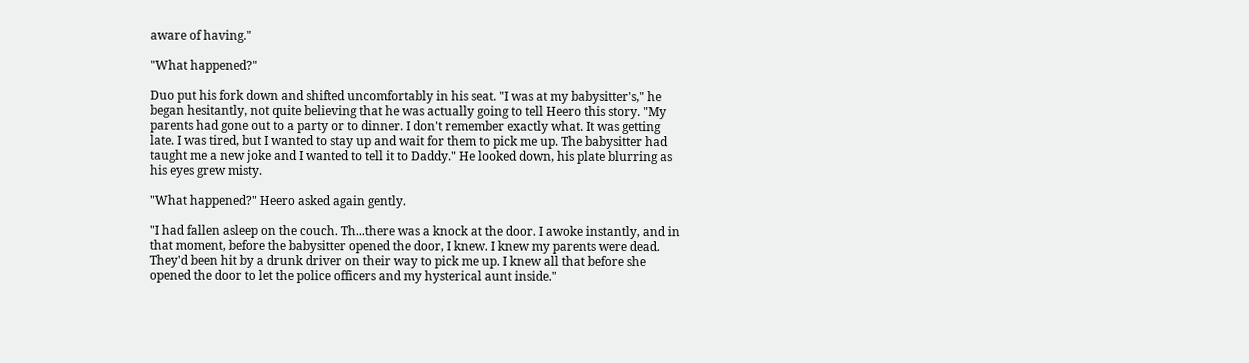aware of having."

"What happened?"

Duo put his fork down and shifted uncomfortably in his seat. "I was at my babysitter's," he began hesitantly, not quite believing that he was actually going to tell Heero this story. "My parents had gone out to a party or to dinner. I don't remember exactly what. It was getting late. I was tired, but I wanted to stay up and wait for them to pick me up. The babysitter had taught me a new joke and I wanted to tell it to Daddy." He looked down, his plate blurring as his eyes grew misty.

"What happened?" Heero asked again gently.

"I had fallen asleep on the couch. Th...there was a knock at the door. I awoke instantly, and in that moment, before the babysitter opened the door, I knew. I knew my parents were dead. They'd been hit by a drunk driver on their way to pick me up. I knew all that before she opened the door to let the police officers and my hysterical aunt inside."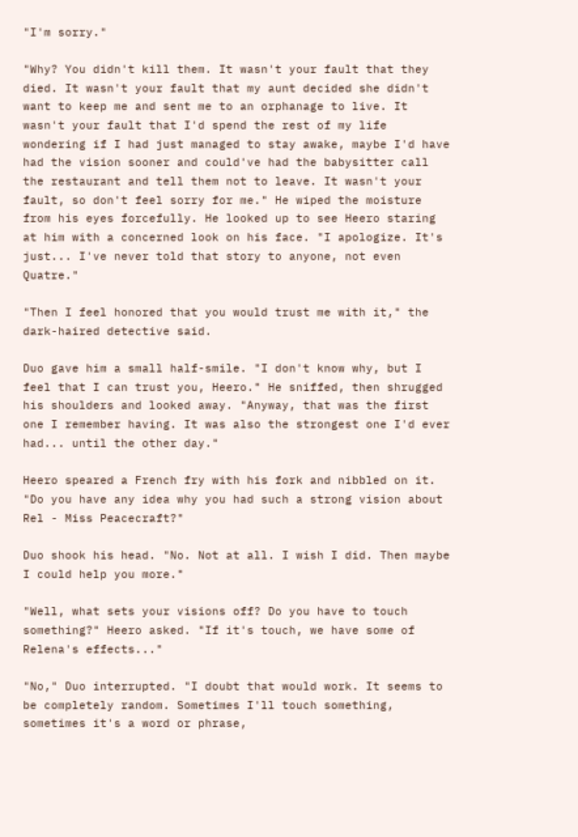"I'm sorry."

"Why? You didn't kill them. It wasn't your fault that they died. It wasn't your fault that my aunt decided she didn't want to keep me and sent me to an orphanage to live. It wasn't your fault that I'd spend the rest of my life wondering if I had just managed to stay awake, maybe I'd have had the vision sooner and could've had the babysitter call the restaurant and tell them not to leave. It wasn't your fault, so don't feel sorry for me." He wiped the moisture from his eyes forcefully. He looked up to see Heero staring at him with a concerned look on his face. "I apologize. It's just... I've never told that story to anyone, not even Quatre."

"Then I feel honored that you would trust me with it," the dark-haired detective said.

Duo gave him a small half-smile. "I don't know why, but I feel that I can trust you, Heero." He sniffed, then shrugged his shoulders and looked away. "Anyway, that was the first one I remember having. It was also the strongest one I'd ever had... until the other day."

Heero speared a French fry with his fork and nibbled on it. "Do you have any idea why you had such a strong vision about Rel - Miss Peacecraft?"

Duo shook his head. "No. Not at all. I wish I did. Then maybe I could help you more."

"Well, what sets your visions off? Do you have to touch something?" Heero asked. "If it's touch, we have some of Relena's effects..."

"No," Duo interrupted. "I doubt that would work. It seems to be completely random. Sometimes I'll touch something, sometimes it's a word or phrase,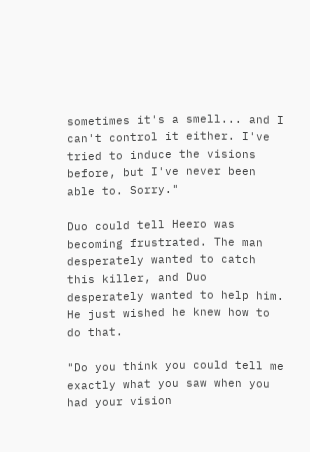sometimes it's a smell... and I can't control it either. I've tried to induce the visions before, but I've never been able to. Sorry."

Duo could tell Heero was becoming frustrated. The man desperately wanted to catch this killer, and Duo desperately wanted to help him. He just wished he knew how to do that.

"Do you think you could tell me exactly what you saw when you had your vision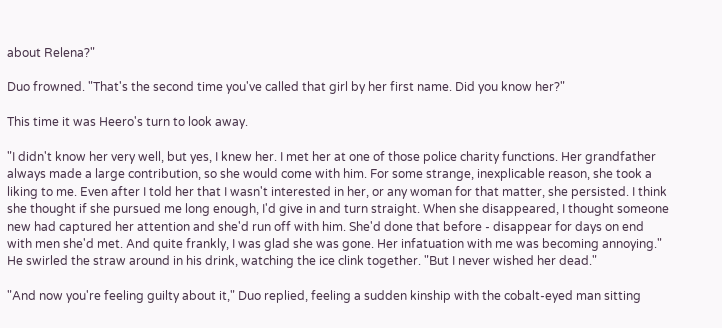about Relena?"

Duo frowned. "That's the second time you've called that girl by her first name. Did you know her?"

This time it was Heero's turn to look away.

"I didn't know her very well, but yes, I knew her. I met her at one of those police charity functions. Her grandfather always made a large contribution, so she would come with him. For some strange, inexplicable reason, she took a liking to me. Even after I told her that I wasn't interested in her, or any woman for that matter, she persisted. I think she thought if she pursued me long enough, I'd give in and turn straight. When she disappeared, I thought someone new had captured her attention and she'd run off with him. She'd done that before - disappear for days on end with men she'd met. And quite frankly, I was glad she was gone. Her infatuation with me was becoming annoying." He swirled the straw around in his drink, watching the ice clink together. "But I never wished her dead."

"And now you're feeling guilty about it," Duo replied, feeling a sudden kinship with the cobalt-eyed man sitting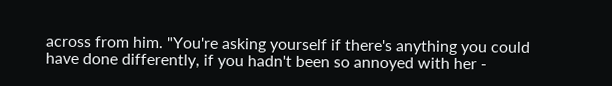across from him. "You're asking yourself if there's anything you could have done differently, if you hadn't been so annoyed with her -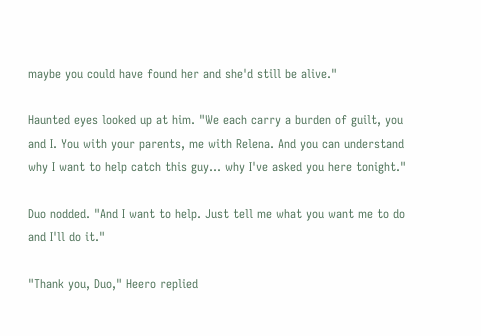maybe you could have found her and she'd still be alive."

Haunted eyes looked up at him. "We each carry a burden of guilt, you and I. You with your parents, me with Relena. And you can understand why I want to help catch this guy... why I've asked you here tonight."

Duo nodded. "And I want to help. Just tell me what you want me to do and I'll do it."

"Thank you, Duo," Heero replied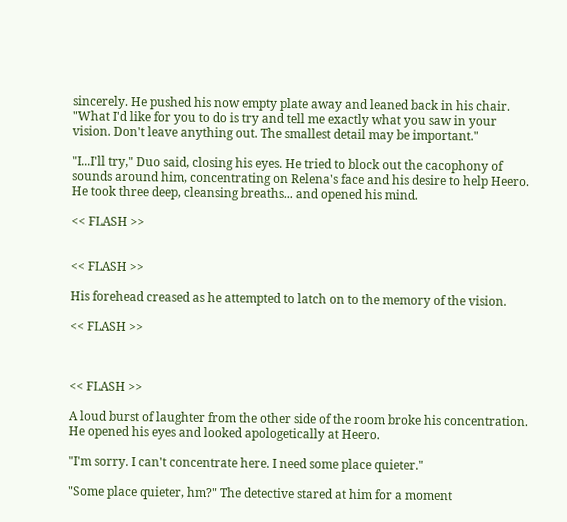sincerely. He pushed his now empty plate away and leaned back in his chair. "What I'd like for you to do is try and tell me exactly what you saw in your vision. Don't leave anything out. The smallest detail may be important."

"I...I'll try," Duo said, closing his eyes. He tried to block out the cacophony of sounds around him, concentrating on Relena's face and his desire to help Heero. He took three deep, cleansing breaths... and opened his mind.

<< FLASH >>


<< FLASH >>

His forehead creased as he attempted to latch on to the memory of the vision.

<< FLASH >>



<< FLASH >>

A loud burst of laughter from the other side of the room broke his concentration. He opened his eyes and looked apologetically at Heero.

"I'm sorry. I can't concentrate here. I need some place quieter."

"Some place quieter, hm?" The detective stared at him for a moment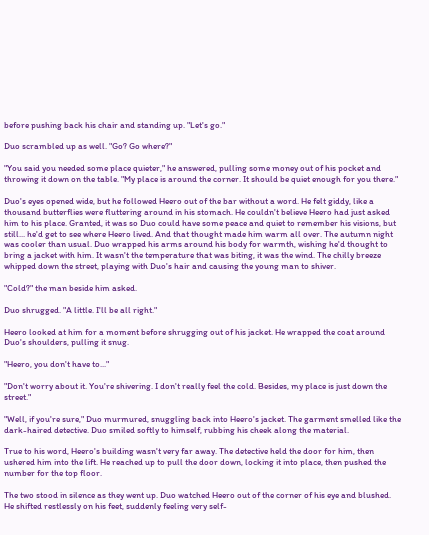before pushing back his chair and standing up. "Let's go."

Duo scrambled up as well. "Go? Go where?"

"You said you needed some place quieter," he answered, pulling some money out of his pocket and throwing it down on the table. "My place is around the corner. It should be quiet enough for you there."

Duo's eyes opened wide, but he followed Heero out of the bar without a word. He felt giddy, like a thousand butterflies were fluttering around in his stomach. He couldn't believe Heero had just asked him to his place. Granted, it was so Duo could have some peace and quiet to remember his visions, but still... he'd get to see where Heero lived. And that thought made him warm all over. The autumn night was cooler than usual. Duo wrapped his arms around his body for warmth, wishing he'd thought to bring a jacket with him. It wasn't the temperature that was biting, it was the wind. The chilly breeze whipped down the street, playing with Duo's hair and causing the young man to shiver.

"Cold?" the man beside him asked.

Duo shrugged. "A little. I'll be all right."

Heero looked at him for a moment before shrugging out of his jacket. He wrapped the coat around Duo's shoulders, pulling it snug.

"Heero, you don't have to..."

"Don't worry about it. You're shivering. I don't really feel the cold. Besides, my place is just down the street."

"Well, if you're sure," Duo murmured, snuggling back into Heero's jacket. The garment smelled like the dark-haired detective. Duo smiled softly to himself, rubbing his cheek along the material.

True to his word, Heero's building wasn't very far away. The detective held the door for him, then ushered him into the lift. He reached up to pull the door down, locking it into place, then pushed the number for the top floor.

The two stood in silence as they went up. Duo watched Heero out of the corner of his eye and blushed. He shifted restlessly on his feet, suddenly feeling very self-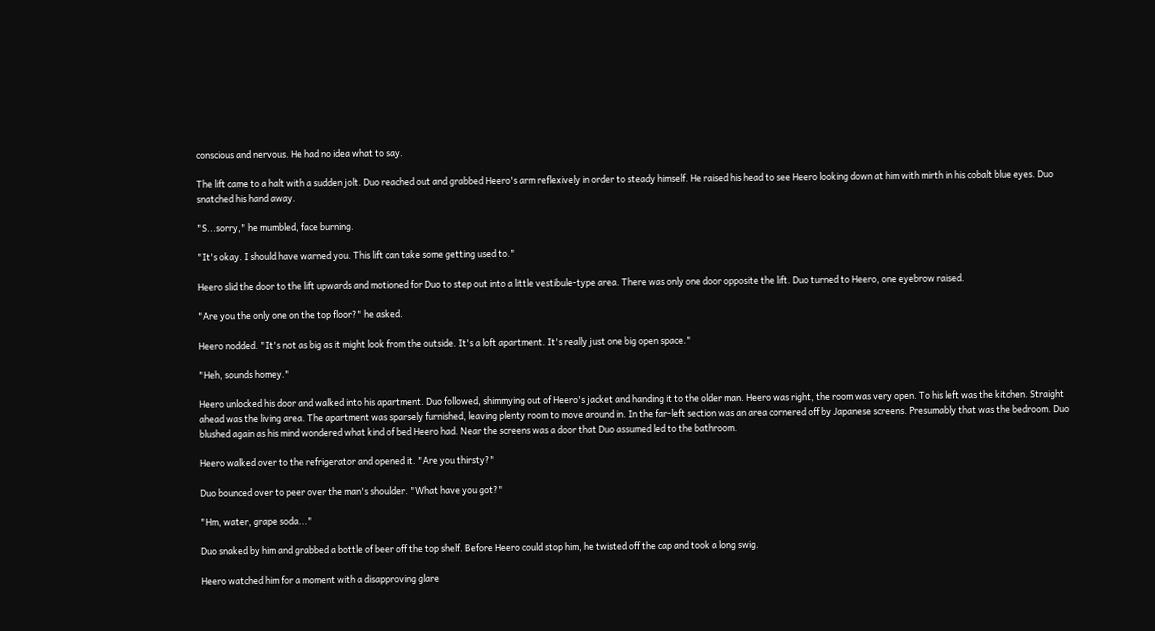conscious and nervous. He had no idea what to say.

The lift came to a halt with a sudden jolt. Duo reached out and grabbed Heero's arm reflexively in order to steady himself. He raised his head to see Heero looking down at him with mirth in his cobalt blue eyes. Duo snatched his hand away.

"S...sorry," he mumbled, face burning.

"It's okay. I should have warned you. This lift can take some getting used to."

Heero slid the door to the lift upwards and motioned for Duo to step out into a little vestibule-type area. There was only one door opposite the lift. Duo turned to Heero, one eyebrow raised.

"Are you the only one on the top floor?" he asked.

Heero nodded. "It's not as big as it might look from the outside. It's a loft apartment. It's really just one big open space."

"Heh, sounds homey."

Heero unlocked his door and walked into his apartment. Duo followed, shimmying out of Heero's jacket and handing it to the older man. Heero was right, the room was very open. To his left was the kitchen. Straight ahead was the living area. The apartment was sparsely furnished, leaving plenty room to move around in. In the far-left section was an area cornered off by Japanese screens. Presumably that was the bedroom. Duo blushed again as his mind wondered what kind of bed Heero had. Near the screens was a door that Duo assumed led to the bathroom.

Heero walked over to the refrigerator and opened it. "Are you thirsty?"

Duo bounced over to peer over the man's shoulder. "What have you got?"

"Hm, water, grape soda..."

Duo snaked by him and grabbed a bottle of beer off the top shelf. Before Heero could stop him, he twisted off the cap and took a long swig.

Heero watched him for a moment with a disapproving glare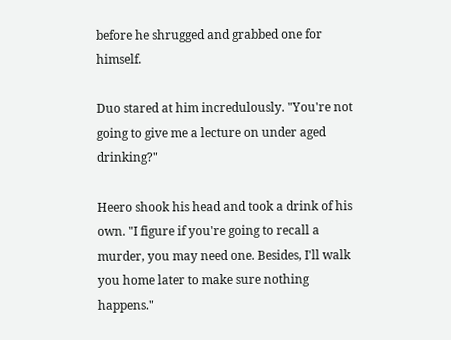before he shrugged and grabbed one for himself.

Duo stared at him incredulously. "You're not going to give me a lecture on under aged drinking?"

Heero shook his head and took a drink of his own. "I figure if you're going to recall a murder, you may need one. Besides, I'll walk you home later to make sure nothing happens."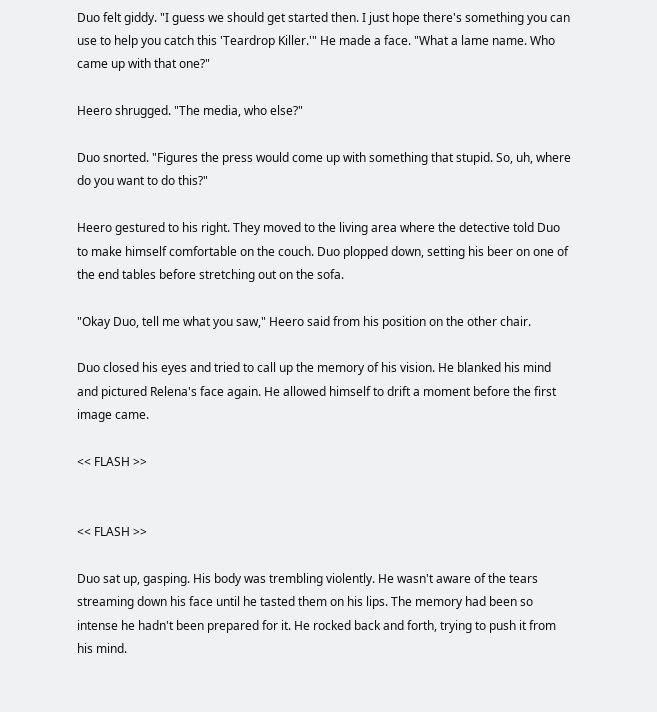Duo felt giddy. "I guess we should get started then. I just hope there's something you can use to help you catch this 'Teardrop Killer.'" He made a face. "What a lame name. Who came up with that one?"

Heero shrugged. "The media, who else?"

Duo snorted. "Figures the press would come up with something that stupid. So, uh, where do you want to do this?"

Heero gestured to his right. They moved to the living area where the detective told Duo to make himself comfortable on the couch. Duo plopped down, setting his beer on one of the end tables before stretching out on the sofa.

"Okay Duo, tell me what you saw," Heero said from his position on the other chair.

Duo closed his eyes and tried to call up the memory of his vision. He blanked his mind and pictured Relena's face again. He allowed himself to drift a moment before the first image came.

<< FLASH >>


<< FLASH >>

Duo sat up, gasping. His body was trembling violently. He wasn't aware of the tears streaming down his face until he tasted them on his lips. The memory had been so intense he hadn't been prepared for it. He rocked back and forth, trying to push it from his mind.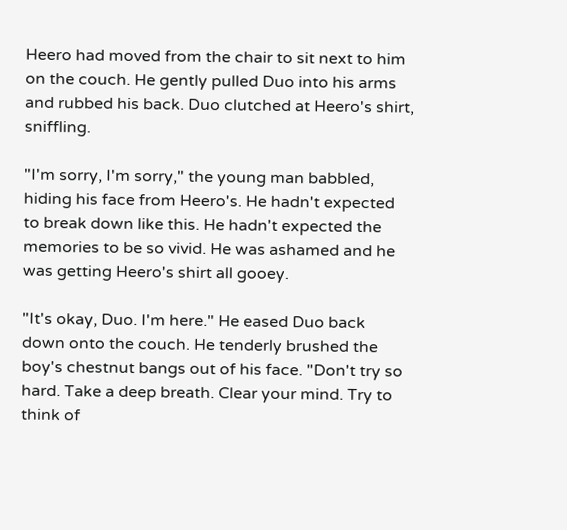Heero had moved from the chair to sit next to him on the couch. He gently pulled Duo into his arms and rubbed his back. Duo clutched at Heero's shirt, sniffling.

"I'm sorry, I'm sorry," the young man babbled, hiding his face from Heero's. He hadn't expected to break down like this. He hadn't expected the memories to be so vivid. He was ashamed and he was getting Heero's shirt all gooey.

"It's okay, Duo. I'm here." He eased Duo back down onto the couch. He tenderly brushed the boy's chestnut bangs out of his face. "Don't try so hard. Take a deep breath. Clear your mind. Try to think of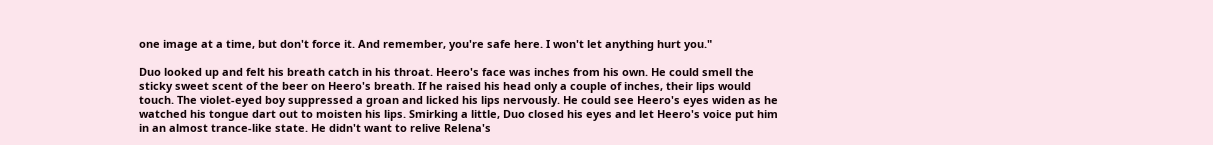one image at a time, but don't force it. And remember, you're safe here. I won't let anything hurt you."

Duo looked up and felt his breath catch in his throat. Heero's face was inches from his own. He could smell the sticky sweet scent of the beer on Heero's breath. If he raised his head only a couple of inches, their lips would touch. The violet-eyed boy suppressed a groan and licked his lips nervously. He could see Heero's eyes widen as he watched his tongue dart out to moisten his lips. Smirking a little, Duo closed his eyes and let Heero's voice put him in an almost trance-like state. He didn't want to relive Relena's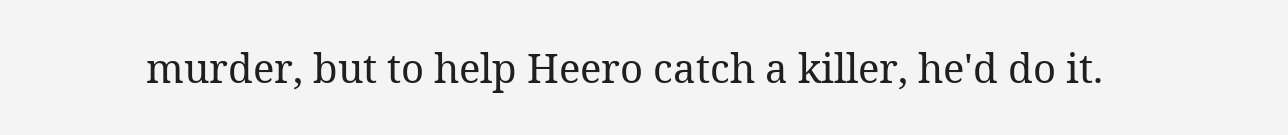murder, but to help Heero catch a killer, he'd do it.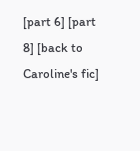[part 6] [part 8] [back to Caroline's fic]